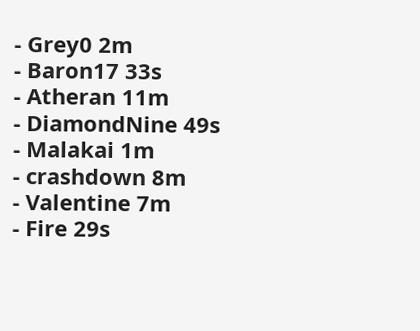- Grey0 2m
- Baron17 33s
- Atheran 11m
- DiamondNine 49s
- Malakai 1m
- crashdown 8m
- Valentine 7m
- Fire 29s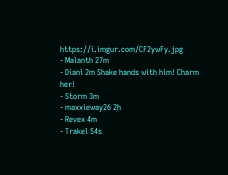https://i.imgur.com/CF2ywFy.jpg
- Malanth 27m
- Diani 2m Shake hands with him! Charm her!
- Storm 3m
- maxxieway26 2h
- Revex 4m
- Trakel 54s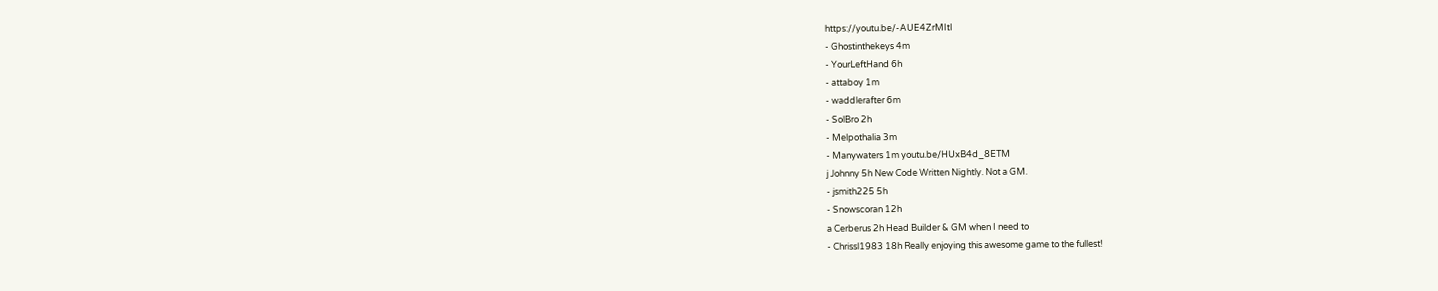https://youtu.be/-AUE4ZrMItI
- Ghostinthekeys 4m
- YourLeftHand 6h
- attaboy 1m
- waddlerafter 6m
- SolBro 2h
- Melpothalia 3m
- Manywaters 1m youtu.be/HUxB4d_8ETM
j Johnny 5h New Code Written Nightly. Not a GM.
- jsmith225 5h
- Snowscoran 12h
a Cerberus 2h Head Builder & GM when I need to
- Chrissl1983 18h Really enjoying this awesome game to the fullest!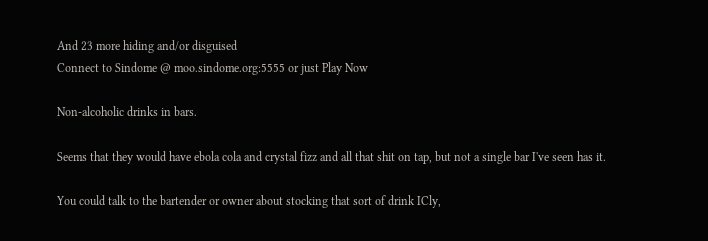And 23 more hiding and/or disguised
Connect to Sindome @ moo.sindome.org:5555 or just Play Now

Non-alcoholic drinks in bars.

Seems that they would have ebola cola and crystal fizz and all that shit on tap, but not a single bar I've seen has it.

You could talk to the bartender or owner about stocking that sort of drink ICly,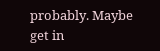probably. Maybe get in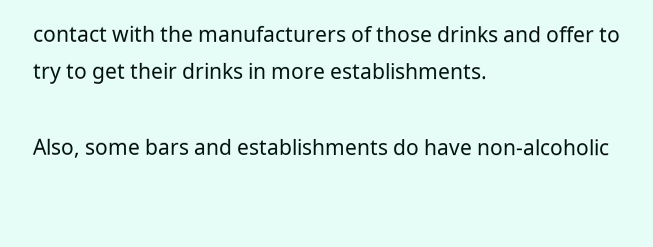contact with the manufacturers of those drinks and offer to try to get their drinks in more establishments.

Also, some bars and establishments do have non-alcoholic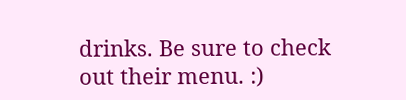drinks. Be sure to check out their menu. :)